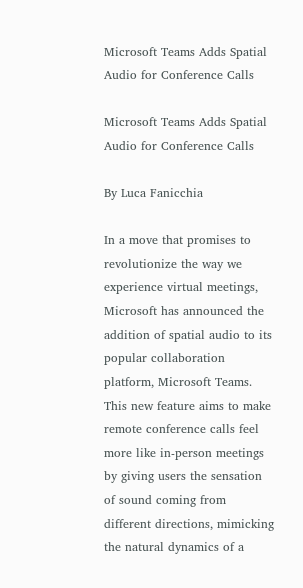Microsoft Teams Adds Spatial Audio for Conference Calls

Microsoft Teams Adds Spatial Audio for Conference Calls

By Luca Fanicchia

In a move that promises to revolutionize the way we experience virtual meetings, Microsoft has announced the addition of spatial audio to its popular collaboration platform, Microsoft Teams. This new feature aims to make remote conference calls feel more like in-person meetings by giving users the sensation of sound coming from different directions, mimicking the natural dynamics of a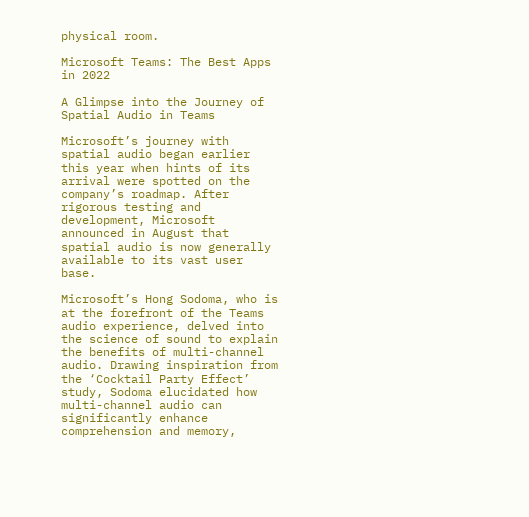physical room.

Microsoft Teams: The Best Apps in 2022

A Glimpse into the Journey of Spatial Audio in Teams

Microsoft’s journey with spatial audio began earlier this year when hints of its arrival were spotted on the company’s roadmap. After rigorous testing and development, Microsoft announced in August that spatial audio is now generally available to its vast user base.

Microsoft’s Hong Sodoma, who is at the forefront of the Teams audio experience, delved into the science of sound to explain the benefits of multi-channel audio. Drawing inspiration from the ‘Cocktail Party Effect’ study, Sodoma elucidated how multi-channel audio can significantly enhance comprehension and memory,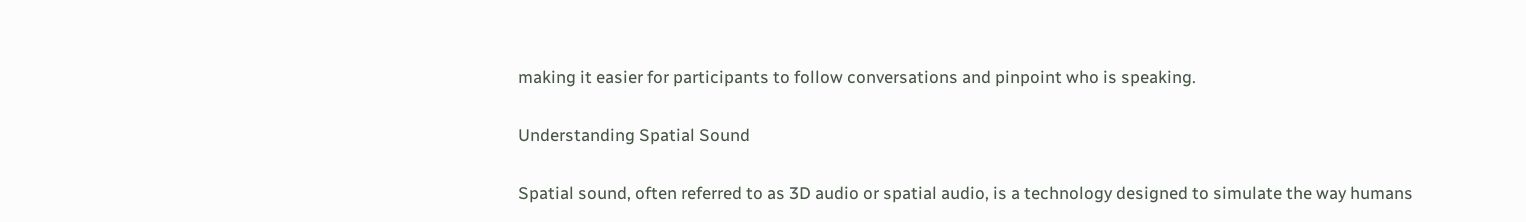making it easier for participants to follow conversations and pinpoint who is speaking.

Understanding Spatial Sound

Spatial sound, often referred to as 3D audio or spatial audio, is a technology designed to simulate the way humans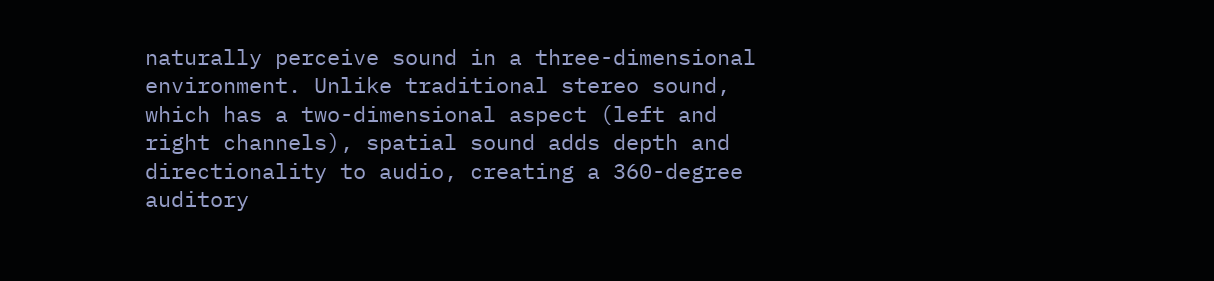naturally perceive sound in a three-dimensional environment. Unlike traditional stereo sound, which has a two-dimensional aspect (left and right channels), spatial sound adds depth and directionality to audio, creating a 360-degree auditory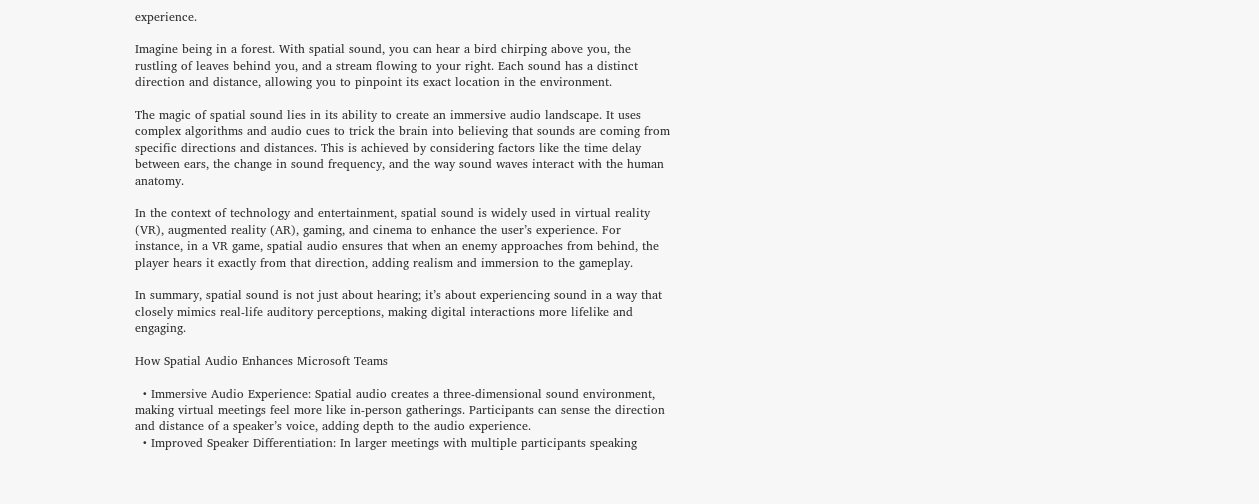experience.

Imagine being in a forest. With spatial sound, you can hear a bird chirping above you, the rustling of leaves behind you, and a stream flowing to your right. Each sound has a distinct direction and distance, allowing you to pinpoint its exact location in the environment.

The magic of spatial sound lies in its ability to create an immersive audio landscape. It uses complex algorithms and audio cues to trick the brain into believing that sounds are coming from specific directions and distances. This is achieved by considering factors like the time delay between ears, the change in sound frequency, and the way sound waves interact with the human anatomy.

In the context of technology and entertainment, spatial sound is widely used in virtual reality (VR), augmented reality (AR), gaming, and cinema to enhance the user’s experience. For instance, in a VR game, spatial audio ensures that when an enemy approaches from behind, the player hears it exactly from that direction, adding realism and immersion to the gameplay.

In summary, spatial sound is not just about hearing; it’s about experiencing sound in a way that closely mimics real-life auditory perceptions, making digital interactions more lifelike and engaging.

How Spatial Audio Enhances Microsoft Teams

  • Immersive Audio Experience: Spatial audio creates a three-dimensional sound environment, making virtual meetings feel more like in-person gatherings. Participants can sense the direction and distance of a speaker’s voice, adding depth to the audio experience.
  • Improved Speaker Differentiation: In larger meetings with multiple participants speaking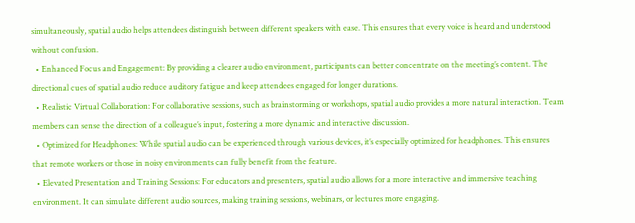simultaneously, spatial audio helps attendees distinguish between different speakers with ease. This ensures that every voice is heard and understood without confusion.
  • Enhanced Focus and Engagement: By providing a clearer audio environment, participants can better concentrate on the meeting’s content. The directional cues of spatial audio reduce auditory fatigue and keep attendees engaged for longer durations.
  • Realistic Virtual Collaboration: For collaborative sessions, such as brainstorming or workshops, spatial audio provides a more natural interaction. Team members can sense the direction of a colleague’s input, fostering a more dynamic and interactive discussion.
  • Optimized for Headphones: While spatial audio can be experienced through various devices, it’s especially optimized for headphones. This ensures that remote workers or those in noisy environments can fully benefit from the feature.
  • Elevated Presentation and Training Sessions: For educators and presenters, spatial audio allows for a more interactive and immersive teaching environment. It can simulate different audio sources, making training sessions, webinars, or lectures more engaging.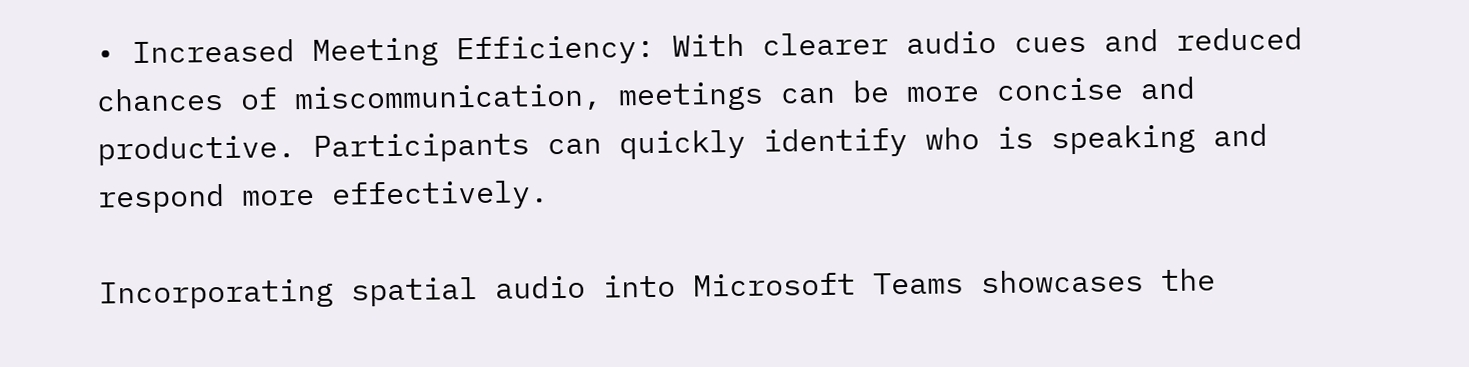• Increased Meeting Efficiency: With clearer audio cues and reduced chances of miscommunication, meetings can be more concise and productive. Participants can quickly identify who is speaking and respond more effectively.

Incorporating spatial audio into Microsoft Teams showcases the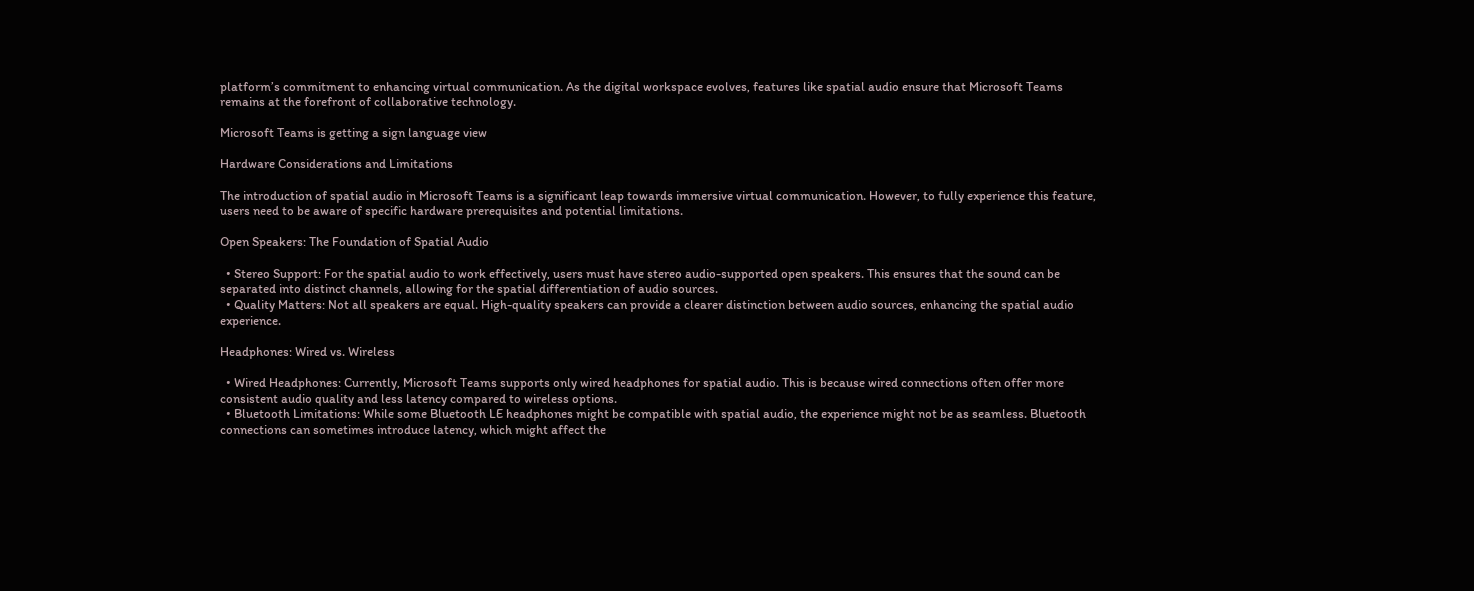platform’s commitment to enhancing virtual communication. As the digital workspace evolves, features like spatial audio ensure that Microsoft Teams remains at the forefront of collaborative technology.

Microsoft Teams is getting a sign language view

Hardware Considerations and Limitations

The introduction of spatial audio in Microsoft Teams is a significant leap towards immersive virtual communication. However, to fully experience this feature, users need to be aware of specific hardware prerequisites and potential limitations.

Open Speakers: The Foundation of Spatial Audio

  • Stereo Support: For the spatial audio to work effectively, users must have stereo audio-supported open speakers. This ensures that the sound can be separated into distinct channels, allowing for the spatial differentiation of audio sources.
  • Quality Matters: Not all speakers are equal. High-quality speakers can provide a clearer distinction between audio sources, enhancing the spatial audio experience.

Headphones: Wired vs. Wireless

  • Wired Headphones: Currently, Microsoft Teams supports only wired headphones for spatial audio. This is because wired connections often offer more consistent audio quality and less latency compared to wireless options.
  • Bluetooth Limitations: While some Bluetooth LE headphones might be compatible with spatial audio, the experience might not be as seamless. Bluetooth connections can sometimes introduce latency, which might affect the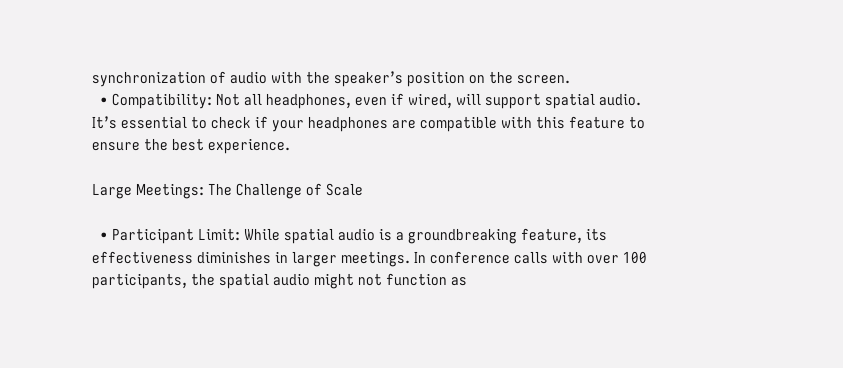synchronization of audio with the speaker’s position on the screen.
  • Compatibility: Not all headphones, even if wired, will support spatial audio. It’s essential to check if your headphones are compatible with this feature to ensure the best experience.

Large Meetings: The Challenge of Scale

  • Participant Limit: While spatial audio is a groundbreaking feature, its effectiveness diminishes in larger meetings. In conference calls with over 100 participants, the spatial audio might not function as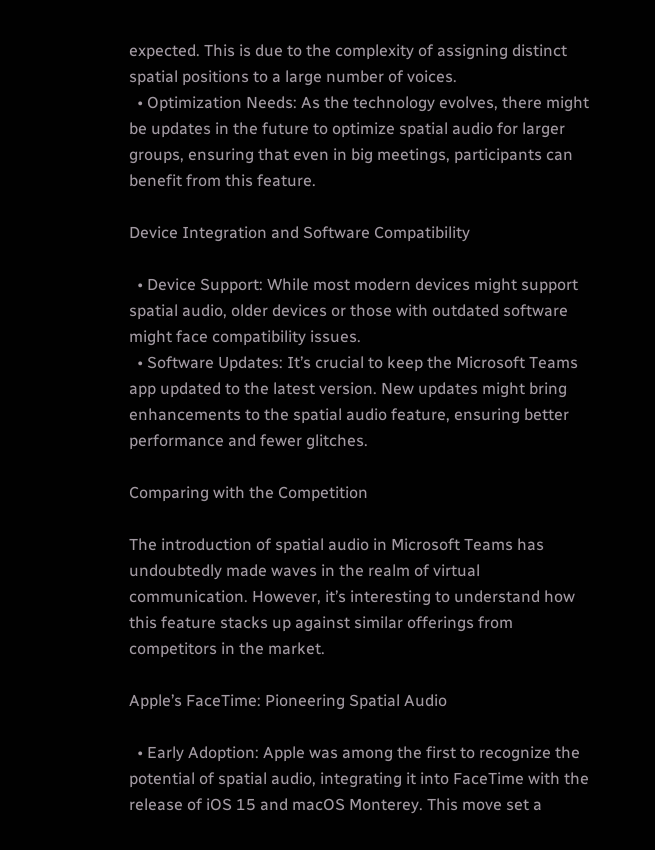expected. This is due to the complexity of assigning distinct spatial positions to a large number of voices.
  • Optimization Needs: As the technology evolves, there might be updates in the future to optimize spatial audio for larger groups, ensuring that even in big meetings, participants can benefit from this feature.

Device Integration and Software Compatibility

  • Device Support: While most modern devices might support spatial audio, older devices or those with outdated software might face compatibility issues.
  • Software Updates: It’s crucial to keep the Microsoft Teams app updated to the latest version. New updates might bring enhancements to the spatial audio feature, ensuring better performance and fewer glitches.

Comparing with the Competition

The introduction of spatial audio in Microsoft Teams has undoubtedly made waves in the realm of virtual communication. However, it’s interesting to understand how this feature stacks up against similar offerings from competitors in the market.

Apple’s FaceTime: Pioneering Spatial Audio

  • Early Adoption: Apple was among the first to recognize the potential of spatial audio, integrating it into FaceTime with the release of iOS 15 and macOS Monterey. This move set a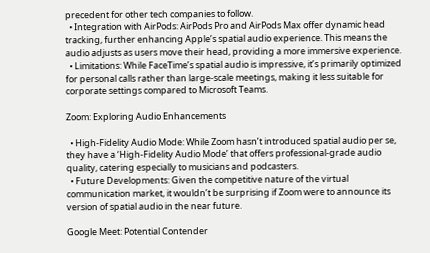precedent for other tech companies to follow.
  • Integration with AirPods: AirPods Pro and AirPods Max offer dynamic head tracking, further enhancing Apple’s spatial audio experience. This means the audio adjusts as users move their head, providing a more immersive experience.
  • Limitations: While FaceTime’s spatial audio is impressive, it’s primarily optimized for personal calls rather than large-scale meetings, making it less suitable for corporate settings compared to Microsoft Teams.

Zoom: Exploring Audio Enhancements

  • High-Fidelity Audio Mode: While Zoom hasn’t introduced spatial audio per se, they have a ‘High-Fidelity Audio Mode’ that offers professional-grade audio quality, catering especially to musicians and podcasters.
  • Future Developments: Given the competitive nature of the virtual communication market, it wouldn’t be surprising if Zoom were to announce its version of spatial audio in the near future.

Google Meet: Potential Contender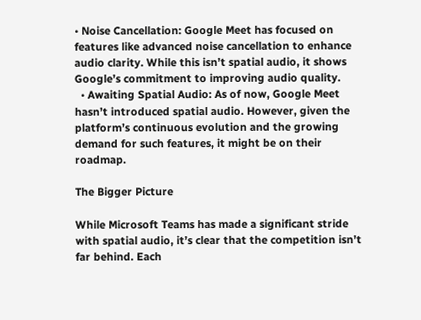• Noise Cancellation: Google Meet has focused on features like advanced noise cancellation to enhance audio clarity. While this isn’t spatial audio, it shows Google’s commitment to improving audio quality.
  • Awaiting Spatial Audio: As of now, Google Meet hasn’t introduced spatial audio. However, given the platform’s continuous evolution and the growing demand for such features, it might be on their roadmap.

The Bigger Picture

While Microsoft Teams has made a significant stride with spatial audio, it’s clear that the competition isn’t far behind. Each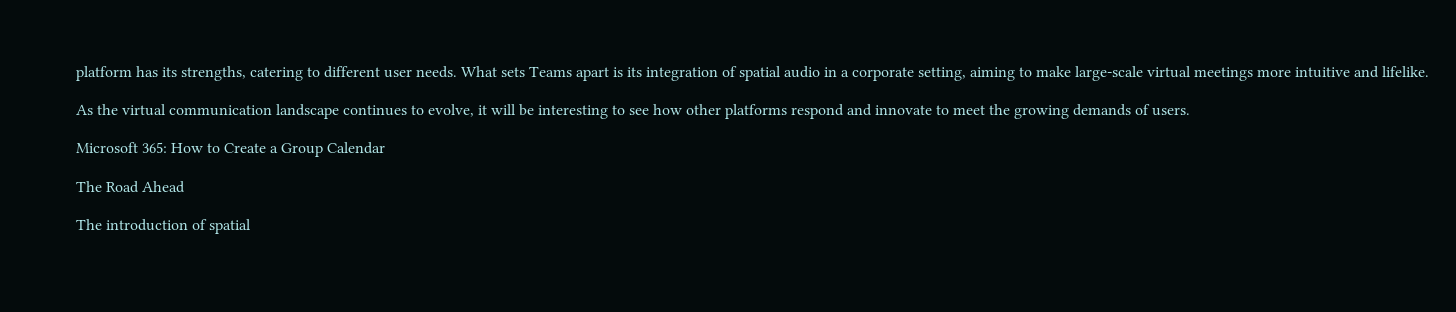platform has its strengths, catering to different user needs. What sets Teams apart is its integration of spatial audio in a corporate setting, aiming to make large-scale virtual meetings more intuitive and lifelike.

As the virtual communication landscape continues to evolve, it will be interesting to see how other platforms respond and innovate to meet the growing demands of users.

Microsoft 365: How to Create a Group Calendar

The Road Ahead

The introduction of spatial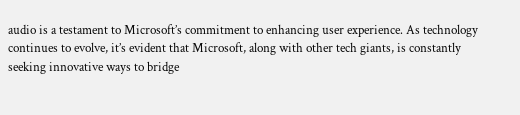audio is a testament to Microsoft’s commitment to enhancing user experience. As technology continues to evolve, it’s evident that Microsoft, along with other tech giants, is constantly seeking innovative ways to bridge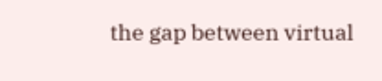the gap between virtual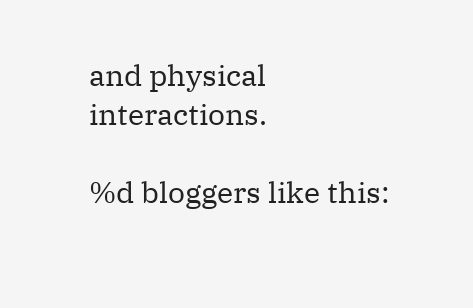and physical interactions.

%d bloggers like this: